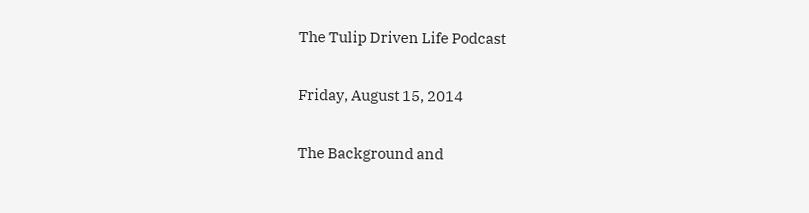The Tulip Driven Life Podcast

Friday, August 15, 2014

The Background and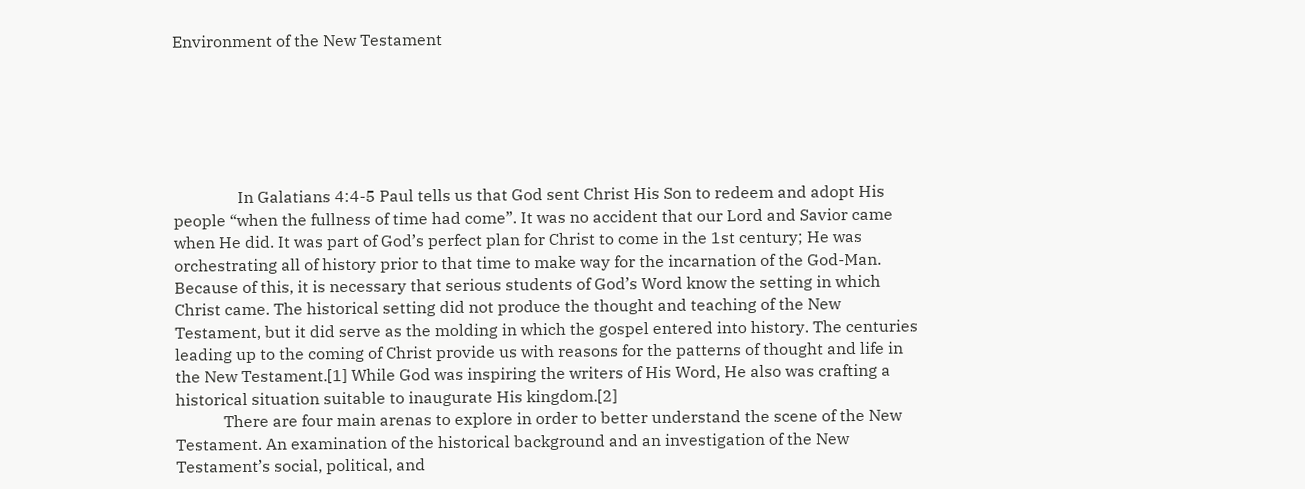Environment of the New Testament






                In Galatians 4:4-5 Paul tells us that God sent Christ His Son to redeem and adopt His people “when the fullness of time had come”. It was no accident that our Lord and Savior came when He did. It was part of God’s perfect plan for Christ to come in the 1st century; He was orchestrating all of history prior to that time to make way for the incarnation of the God-Man. Because of this, it is necessary that serious students of God’s Word know the setting in which Christ came. The historical setting did not produce the thought and teaching of the New Testament, but it did serve as the molding in which the gospel entered into history. The centuries leading up to the coming of Christ provide us with reasons for the patterns of thought and life in the New Testament.[1] While God was inspiring the writers of His Word, He also was crafting a historical situation suitable to inaugurate His kingdom.[2]
            There are four main arenas to explore in order to better understand the scene of the New Testament. An examination of the historical background and an investigation of the New Testament’s social, political, and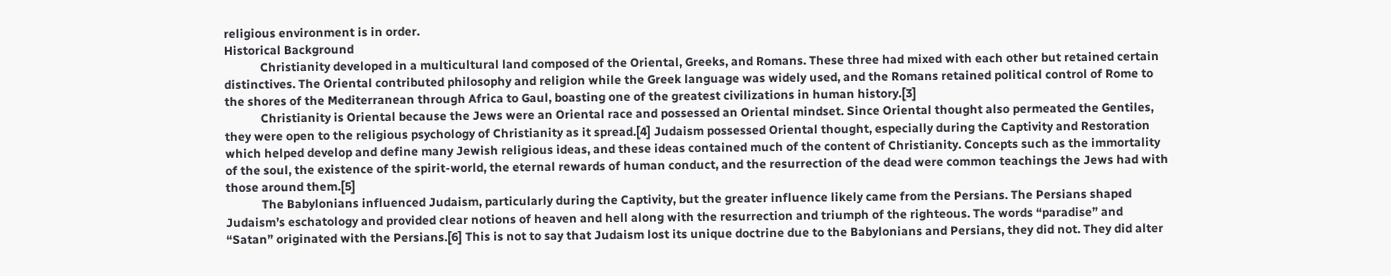religious environment is in order.
Historical Background
            Christianity developed in a multicultural land composed of the Oriental, Greeks, and Romans. These three had mixed with each other but retained certain distinctives. The Oriental contributed philosophy and religion while the Greek language was widely used, and the Romans retained political control of Rome to the shores of the Mediterranean through Africa to Gaul, boasting one of the greatest civilizations in human history.[3]
            Christianity is Oriental because the Jews were an Oriental race and possessed an Oriental mindset. Since Oriental thought also permeated the Gentiles, they were open to the religious psychology of Christianity as it spread.[4] Judaism possessed Oriental thought, especially during the Captivity and Restoration which helped develop and define many Jewish religious ideas, and these ideas contained much of the content of Christianity. Concepts such as the immortality of the soul, the existence of the spirit-world, the eternal rewards of human conduct, and the resurrection of the dead were common teachings the Jews had with those around them.[5]
            The Babylonians influenced Judaism, particularly during the Captivity, but the greater influence likely came from the Persians. The Persians shaped Judaism’s eschatology and provided clear notions of heaven and hell along with the resurrection and triumph of the righteous. The words “paradise” and “Satan” originated with the Persians.[6] This is not to say that Judaism lost its unique doctrine due to the Babylonians and Persians, they did not. They did alter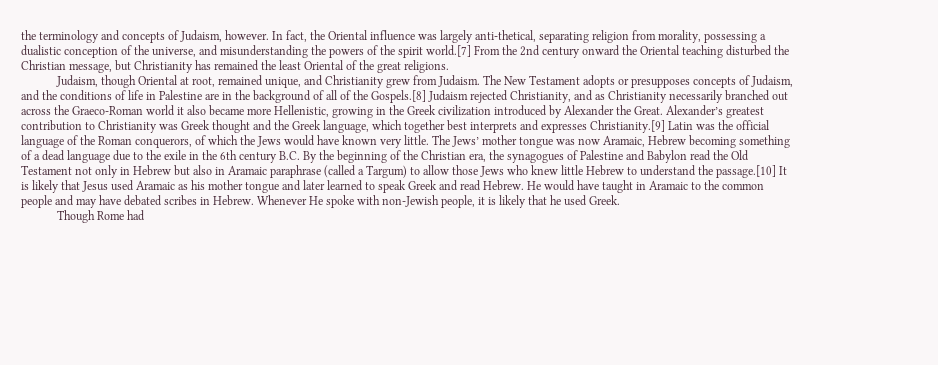the terminology and concepts of Judaism, however. In fact, the Oriental influence was largely anti-thetical, separating religion from morality, possessing a dualistic conception of the universe, and misunderstanding the powers of the spirit world.[7] From the 2nd century onward the Oriental teaching disturbed the Christian message, but Christianity has remained the least Oriental of the great religions.
            Judaism, though Oriental at root, remained unique, and Christianity grew from Judaism. The New Testament adopts or presupposes concepts of Judaism, and the conditions of life in Palestine are in the background of all of the Gospels.[8] Judaism rejected Christianity, and as Christianity necessarily branched out across the Graeco-Roman world it also became more Hellenistic, growing in the Greek civilization introduced by Alexander the Great. Alexander’s greatest contribution to Christianity was Greek thought and the Greek language, which together best interprets and expresses Christianity.[9] Latin was the official language of the Roman conquerors, of which the Jews would have known very little. The Jews’ mother tongue was now Aramaic, Hebrew becoming something of a dead language due to the exile in the 6th century B.C. By the beginning of the Christian era, the synagogues of Palestine and Babylon read the Old Testament not only in Hebrew but also in Aramaic paraphrase (called a Targum) to allow those Jews who knew little Hebrew to understand the passage.[10] It is likely that Jesus used Aramaic as his mother tongue and later learned to speak Greek and read Hebrew. He would have taught in Aramaic to the common people and may have debated scribes in Hebrew. Whenever He spoke with non-Jewish people, it is likely that he used Greek.
            Though Rome had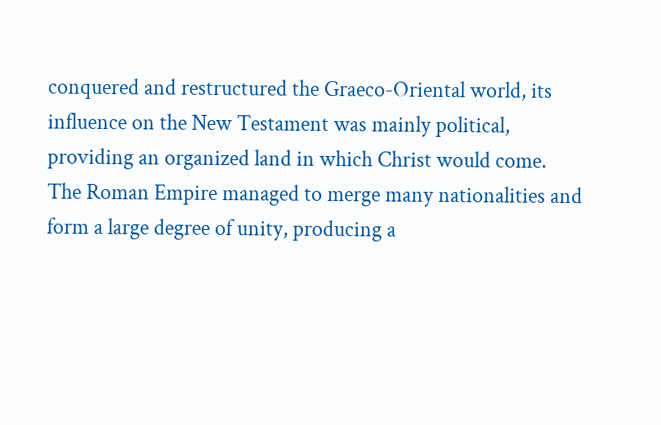conquered and restructured the Graeco-Oriental world, its influence on the New Testament was mainly political, providing an organized land in which Christ would come. The Roman Empire managed to merge many nationalities and form a large degree of unity, producing a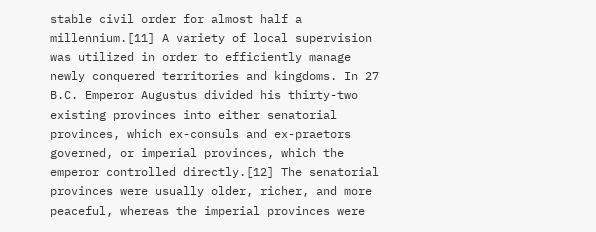stable civil order for almost half a millennium.[11] A variety of local supervision was utilized in order to efficiently manage newly conquered territories and kingdoms. In 27 B.C. Emperor Augustus divided his thirty-two existing provinces into either senatorial provinces, which ex-consuls and ex-praetors governed, or imperial provinces, which the emperor controlled directly.[12] The senatorial provinces were usually older, richer, and more peaceful, whereas the imperial provinces were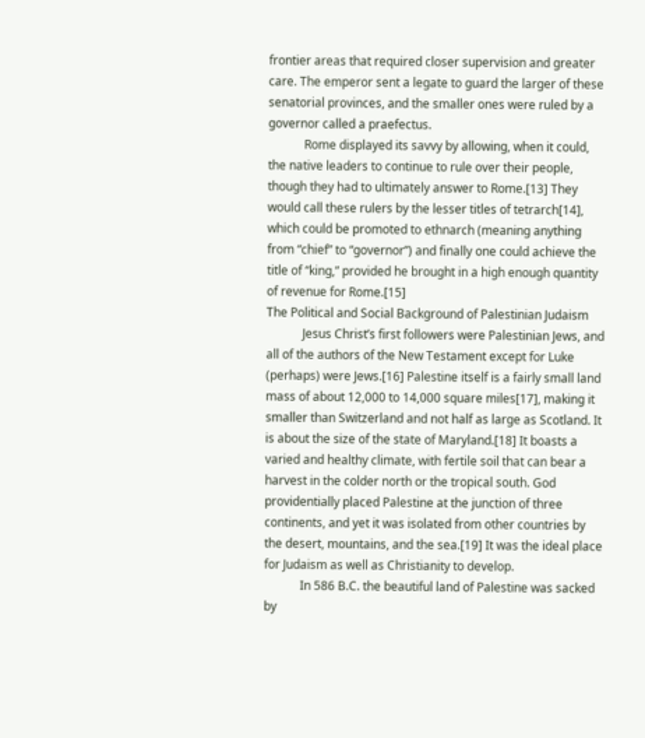frontier areas that required closer supervision and greater care. The emperor sent a legate to guard the larger of these senatorial provinces, and the smaller ones were ruled by a governor called a praefectus.
            Rome displayed its savvy by allowing, when it could, the native leaders to continue to rule over their people, though they had to ultimately answer to Rome.[13] They would call these rulers by the lesser titles of tetrarch[14], which could be promoted to ethnarch (meaning anything from “chief” to “governor”) and finally one could achieve the title of “king,” provided he brought in a high enough quantity of revenue for Rome.[15]
The Political and Social Background of Palestinian Judaism
            Jesus Christ’s first followers were Palestinian Jews, and all of the authors of the New Testament except for Luke (perhaps) were Jews.[16] Palestine itself is a fairly small land mass of about 12,000 to 14,000 square miles[17], making it smaller than Switzerland and not half as large as Scotland. It is about the size of the state of Maryland.[18] It boasts a varied and healthy climate, with fertile soil that can bear a harvest in the colder north or the tropical south. God providentially placed Palestine at the junction of three continents, and yet it was isolated from other countries by the desert, mountains, and the sea.[19] It was the ideal place for Judaism as well as Christianity to develop.
            In 586 B.C. the beautiful land of Palestine was sacked by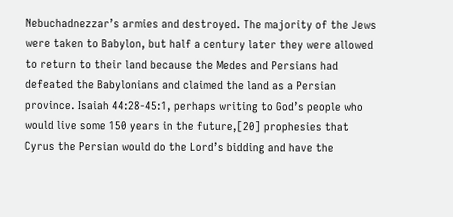Nebuchadnezzar’s armies and destroyed. The majority of the Jews were taken to Babylon, but half a century later they were allowed to return to their land because the Medes and Persians had defeated the Babylonians and claimed the land as a Persian province. Isaiah 44:28-45:1, perhaps writing to God’s people who would live some 150 years in the future,[20] prophesies that Cyrus the Persian would do the Lord’s bidding and have the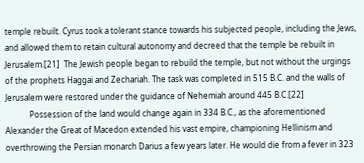temple rebuilt. Cyrus took a tolerant stance towards his subjected people, including the Jews, and allowed them to retain cultural autonomy and decreed that the temple be rebuilt in Jerusalem.[21]  The Jewish people began to rebuild the temple, but not without the urgings of the prophets Haggai and Zechariah. The task was completed in 515 B.C. and the walls of Jerusalem were restored under the guidance of Nehemiah around 445 B.C.[22]
            Possession of the land would change again in 334 B.C., as the aforementioned Alexander the Great of Macedon extended his vast empire, championing Hellinism and overthrowing the Persian monarch Darius a few years later. He would die from a fever in 323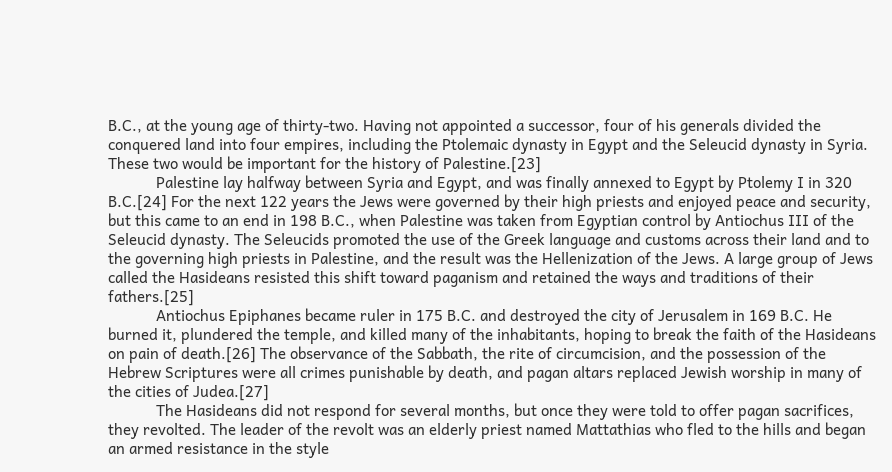B.C., at the young age of thirty-two. Having not appointed a successor, four of his generals divided the conquered land into four empires, including the Ptolemaic dynasty in Egypt and the Seleucid dynasty in Syria. These two would be important for the history of Palestine.[23]
            Palestine lay halfway between Syria and Egypt, and was finally annexed to Egypt by Ptolemy I in 320 B.C.[24] For the next 122 years the Jews were governed by their high priests and enjoyed peace and security, but this came to an end in 198 B.C., when Palestine was taken from Egyptian control by Antiochus III of the Seleucid dynasty. The Seleucids promoted the use of the Greek language and customs across their land and to the governing high priests in Palestine, and the result was the Hellenization of the Jews. A large group of Jews called the Hasideans resisted this shift toward paganism and retained the ways and traditions of their fathers.[25]
            Antiochus Epiphanes became ruler in 175 B.C. and destroyed the city of Jerusalem in 169 B.C. He burned it, plundered the temple, and killed many of the inhabitants, hoping to break the faith of the Hasideans on pain of death.[26] The observance of the Sabbath, the rite of circumcision, and the possession of the Hebrew Scriptures were all crimes punishable by death, and pagan altars replaced Jewish worship in many of the cities of Judea.[27]
            The Hasideans did not respond for several months, but once they were told to offer pagan sacrifices, they revolted. The leader of the revolt was an elderly priest named Mattathias who fled to the hills and began an armed resistance in the style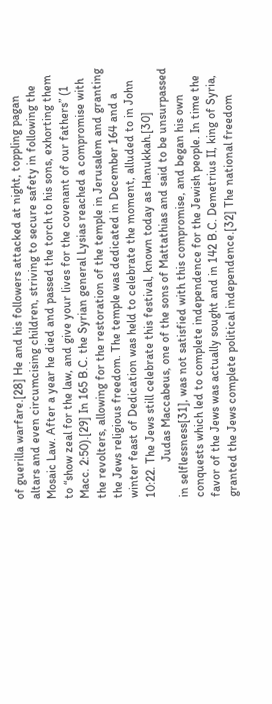of guerilla warfare.[28] He and his followers attacked at night, toppling pagan altars and even circumcising children, striving to secure safety in following the Mosaic Law. After a year he died and passed the torch to his sons, exhorting them to “show zeal for the law, and give your lives for the covenant of our fathers” (1 Macc. 2:50).[29] In 165 B.C. the Syrian general Lysias reached a compromise with the revolters, allowing for the restoration of the temple in Jerusalem and granting the Jews religious freedom. The temple was dedicated in December 164 and a winter feast of Dedication was held to celebrate the moment, alluded to in John 10:22. The Jews still celebrate this festival, known today as Hanukkah.[30]
            Judas Maccabeus, one of the sons of Mattathias and said to be unsurpassed in selflessness[31], was not satisfied with this compromise, and began his own conquests which led to complete independence for the Jewish people. In time the favor of the Jews was actually sought and in 142 B.C. Demetrius II, king of Syria, granted the Jews complete political independence.[32] The national freedom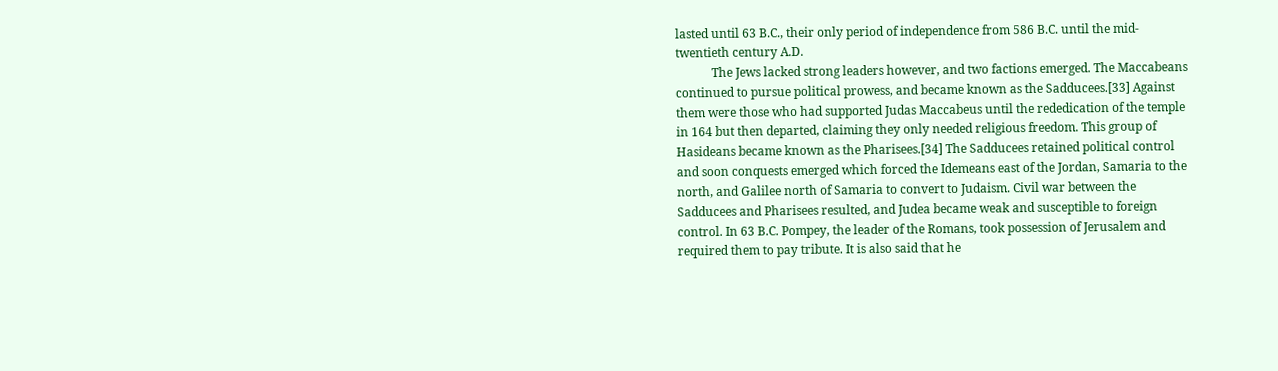lasted until 63 B.C., their only period of independence from 586 B.C. until the mid-twentieth century A.D.
            The Jews lacked strong leaders however, and two factions emerged. The Maccabeans continued to pursue political prowess, and became known as the Sadducees.[33] Against them were those who had supported Judas Maccabeus until the rededication of the temple in 164 but then departed, claiming they only needed religious freedom. This group of Hasideans became known as the Pharisees.[34] The Sadducees retained political control and soon conquests emerged which forced the Idemeans east of the Jordan, Samaria to the north, and Galilee north of Samaria to convert to Judaism. Civil war between the Sadducees and Pharisees resulted, and Judea became weak and susceptible to foreign control. In 63 B.C. Pompey, the leader of the Romans, took possession of Jerusalem and required them to pay tribute. It is also said that he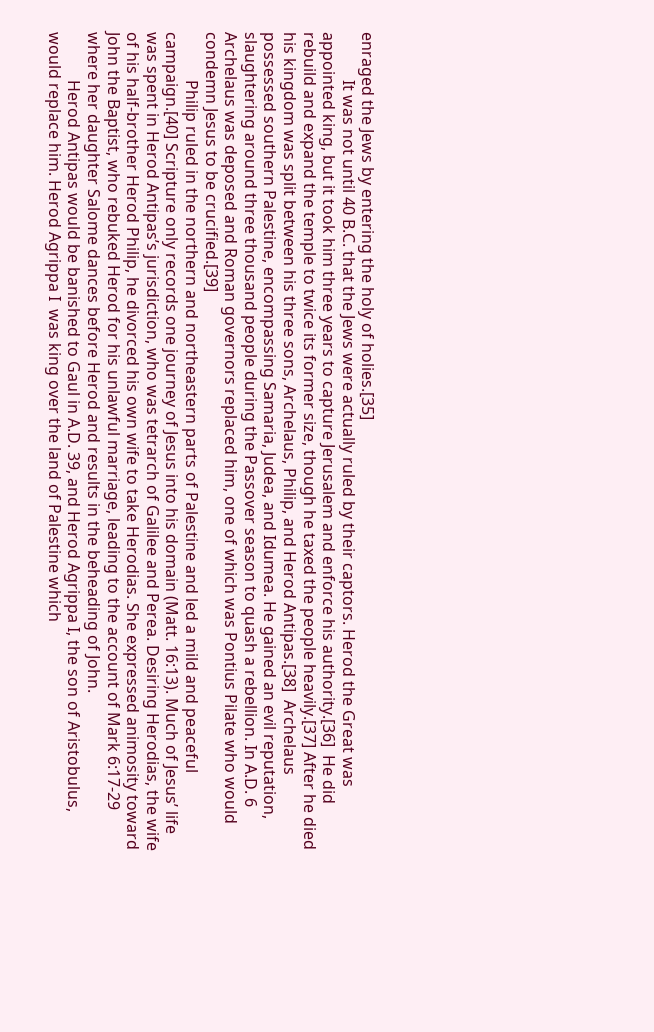enraged the Jews by entering the holy of holies.[35]
            It was not until 40 B.C. that the Jews were actually ruled by their captors. Herod the Great was appointed king, but it took him three years to capture Jerusalem and enforce his authority.[36]  He did rebuild and expand the temple to twice its former size, though he taxed the people heavily.[37] After he died his kingdom was split between his three sons, Archelaus, Philip, and Herod Antipas.[38]  Archelaus possessed southern Palestine, encompassing Samaria, Judea, and Idumea. He gained an evil reputation, slaughtering around three thousand people during the Passover season to quash a rebellion. In A.D. 6 Archelaus was deposed and Roman governors replaced him, one of which was Pontius Pilate who would condemn Jesus to be crucified.[39]
            Philip ruled in the northern and northeastern parts of Palestine and led a mild and peaceful campaign.[40] Scripture only records one journey of Jesus into his domain (Matt. 16:13). Much of Jesus’ life was spent in Herod Antipas’s jurisdiction, who was tetrarch of Galilee and Perea. Desiring Herodias, the wife of his half-brother Herod Philip, he divorced his own wife to take Herodias. She expressed animosity toward John the Baptist, who rebuked Herod for his unlawful marriage, leading to the account of Mark 6:17-29 where her daughter Salome dances before Herod and results in the beheading of John.
            Herod Antipas would be banished to Gaul in A.D. 39, and Herod Agrippa I, the son of Aristobulus, would replace him. Herod Agrippa I  was king over the land of Palestine which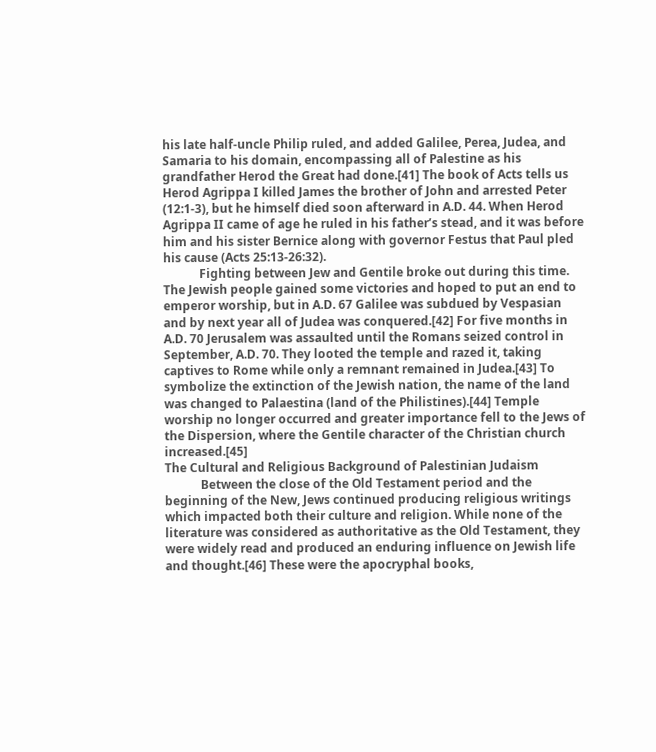his late half-uncle Philip ruled, and added Galilee, Perea, Judea, and Samaria to his domain, encompassing all of Palestine as his grandfather Herod the Great had done.[41] The book of Acts tells us Herod Agrippa I killed James the brother of John and arrested Peter (12:1-3), but he himself died soon afterward in A.D. 44. When Herod Agrippa II came of age he ruled in his father’s stead, and it was before him and his sister Bernice along with governor Festus that Paul pled his cause (Acts 25:13-26:32).
            Fighting between Jew and Gentile broke out during this time. The Jewish people gained some victories and hoped to put an end to emperor worship, but in A.D. 67 Galilee was subdued by Vespasian and by next year all of Judea was conquered.[42] For five months in A.D. 70 Jerusalem was assaulted until the Romans seized control in September, A.D. 70. They looted the temple and razed it, taking captives to Rome while only a remnant remained in Judea.[43] To symbolize the extinction of the Jewish nation, the name of the land was changed to Palaestina (land of the Philistines).[44] Temple worship no longer occurred and greater importance fell to the Jews of the Dispersion, where the Gentile character of the Christian church increased.[45]
The Cultural and Religious Background of Palestinian Judaism
            Between the close of the Old Testament period and the beginning of the New, Jews continued producing religious writings which impacted both their culture and religion. While none of the literature was considered as authoritative as the Old Testament, they were widely read and produced an enduring influence on Jewish life and thought.[46] These were the apocryphal books,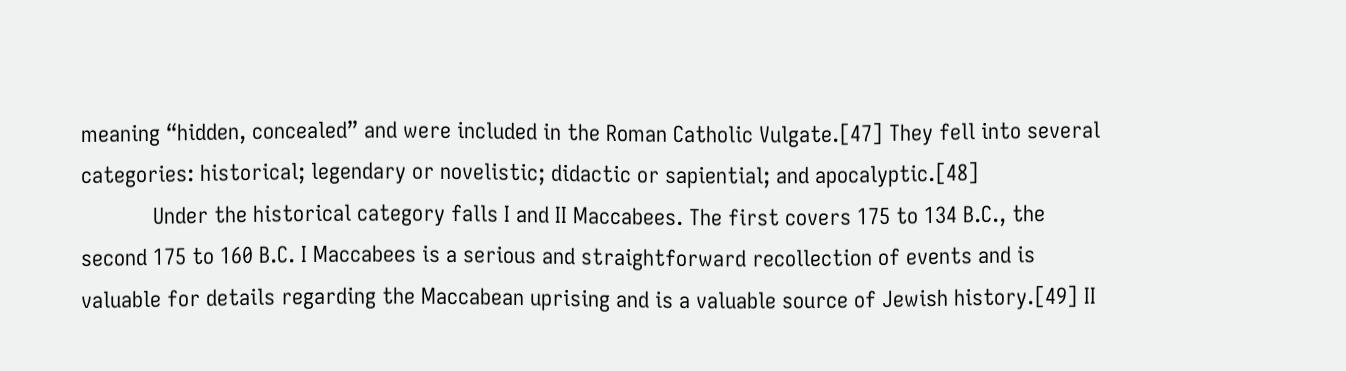meaning “hidden, concealed” and were included in the Roman Catholic Vulgate.[47] They fell into several categories: historical; legendary or novelistic; didactic or sapiential; and apocalyptic.[48]
            Under the historical category falls I and II Maccabees. The first covers 175 to 134 B.C., the second 175 to 160 B.C. I Maccabees is a serious and straightforward recollection of events and is valuable for details regarding the Maccabean uprising and is a valuable source of Jewish history.[49] II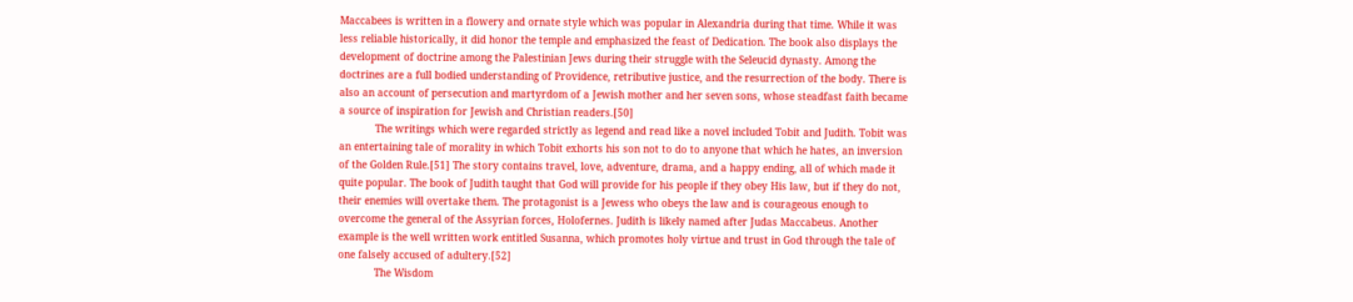Maccabees is written in a flowery and ornate style which was popular in Alexandria during that time. While it was less reliable historically, it did honor the temple and emphasized the feast of Dedication. The book also displays the development of doctrine among the Palestinian Jews during their struggle with the Seleucid dynasty. Among the doctrines are a full bodied understanding of Providence, retributive justice, and the resurrection of the body. There is also an account of persecution and martyrdom of a Jewish mother and her seven sons, whose steadfast faith became a source of inspiration for Jewish and Christian readers.[50]
            The writings which were regarded strictly as legend and read like a novel included Tobit and Judith. Tobit was an entertaining tale of morality in which Tobit exhorts his son not to do to anyone that which he hates, an inversion of the Golden Rule.[51] The story contains travel, love, adventure, drama, and a happy ending, all of which made it quite popular. The book of Judith taught that God will provide for his people if they obey His law, but if they do not, their enemies will overtake them. The protagonist is a Jewess who obeys the law and is courageous enough to overcome the general of the Assyrian forces, Holofernes. Judith is likely named after Judas Maccabeus. Another example is the well written work entitled Susanna, which promotes holy virtue and trust in God through the tale of one falsely accused of adultery.[52]
            The Wisdom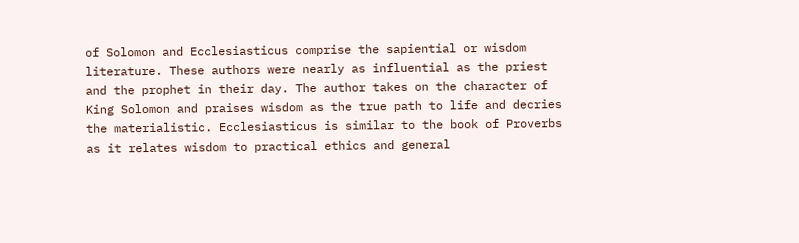of Solomon and Ecclesiasticus comprise the sapiential or wisdom literature. These authors were nearly as influential as the priest and the prophet in their day. The author takes on the character of King Solomon and praises wisdom as the true path to life and decries the materialistic. Ecclesiasticus is similar to the book of Proverbs as it relates wisdom to practical ethics and general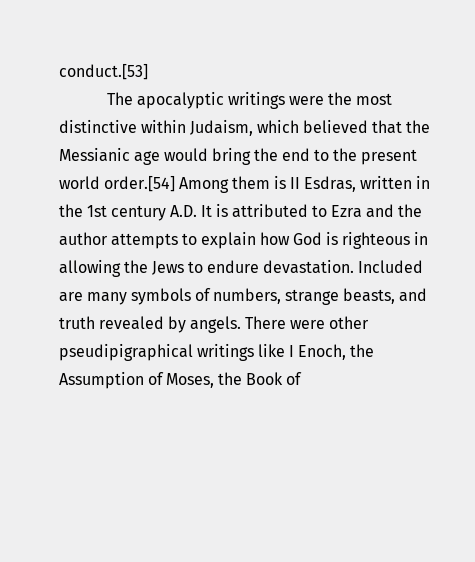conduct.[53]
            The apocalyptic writings were the most distinctive within Judaism, which believed that the Messianic age would bring the end to the present world order.[54] Among them is II Esdras, written in the 1st century A.D. It is attributed to Ezra and the author attempts to explain how God is righteous in allowing the Jews to endure devastation. Included are many symbols of numbers, strange beasts, and truth revealed by angels. There were other pseudipigraphical writings like I Enoch, the Assumption of Moses, the Book of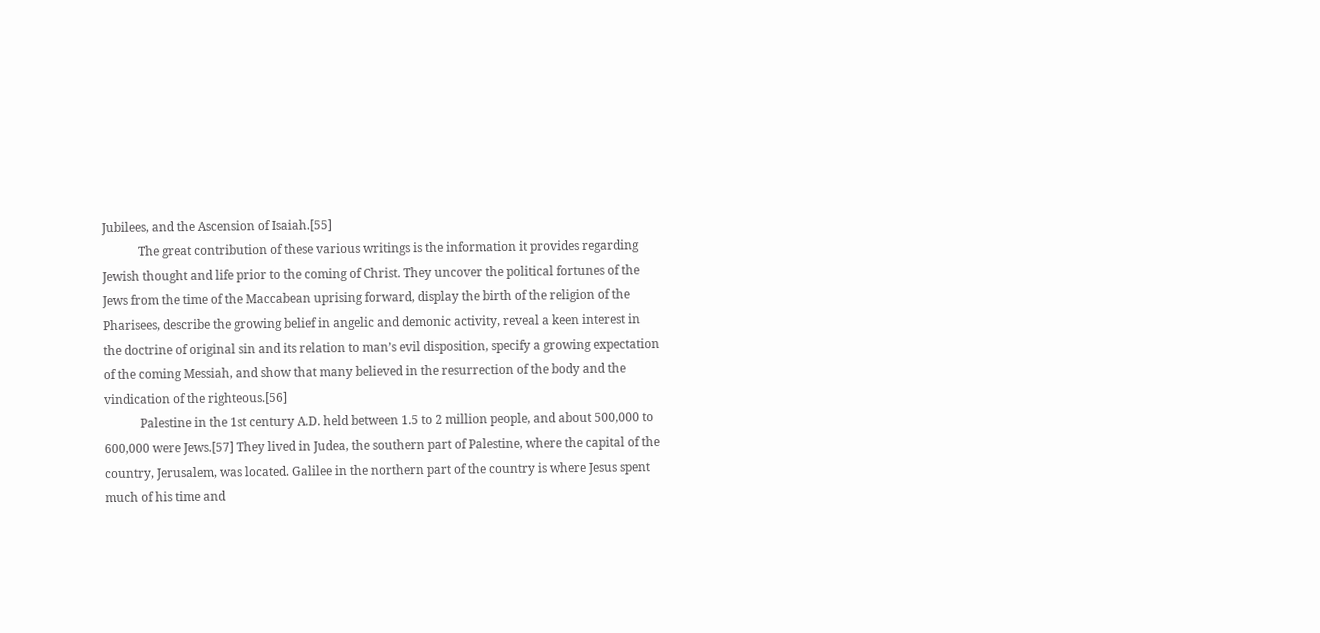Jubilees, and the Ascension of Isaiah.[55]
            The great contribution of these various writings is the information it provides regarding Jewish thought and life prior to the coming of Christ. They uncover the political fortunes of the Jews from the time of the Maccabean uprising forward, display the birth of the religion of the Pharisees, describe the growing belief in angelic and demonic activity, reveal a keen interest in the doctrine of original sin and its relation to man’s evil disposition, specify a growing expectation of the coming Messiah, and show that many believed in the resurrection of the body and the vindication of the righteous.[56]
            Palestine in the 1st century A.D. held between 1.5 to 2 million people, and about 500,000 to 600,000 were Jews.[57] They lived in Judea, the southern part of Palestine, where the capital of the country, Jerusalem, was located. Galilee in the northern part of the country is where Jesus spent much of his time and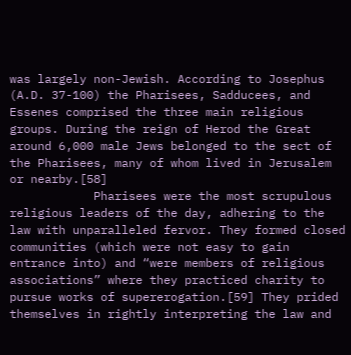was largely non-Jewish. According to Josephus (A.D. 37-100) the Pharisees, Sadducees, and Essenes comprised the three main religious groups. During the reign of Herod the Great around 6,000 male Jews belonged to the sect of the Pharisees, many of whom lived in Jerusalem or nearby.[58]
            Pharisees were the most scrupulous religious leaders of the day, adhering to the law with unparalleled fervor. They formed closed communities (which were not easy to gain entrance into) and “were members of religious associations” where they practiced charity to pursue works of supererogation.[59] They prided themselves in rightly interpreting the law and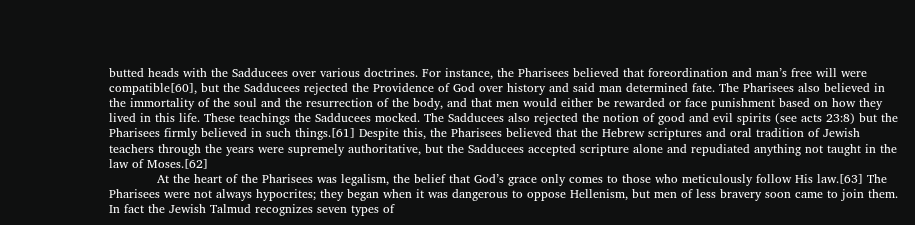butted heads with the Sadducees over various doctrines. For instance, the Pharisees believed that foreordination and man’s free will were compatible[60], but the Sadducees rejected the Providence of God over history and said man determined fate. The Pharisees also believed in the immortality of the soul and the resurrection of the body, and that men would either be rewarded or face punishment based on how they lived in this life. These teachings the Sadducees mocked. The Sadducees also rejected the notion of good and evil spirits (see acts 23:8) but the Pharisees firmly believed in such things.[61] Despite this, the Pharisees believed that the Hebrew scriptures and oral tradition of Jewish teachers through the years were supremely authoritative, but the Sadducees accepted scripture alone and repudiated anything not taught in the law of Moses.[62]
            At the heart of the Pharisees was legalism, the belief that God’s grace only comes to those who meticulously follow His law.[63] The Pharisees were not always hypocrites; they began when it was dangerous to oppose Hellenism, but men of less bravery soon came to join them. In fact the Jewish Talmud recognizes seven types of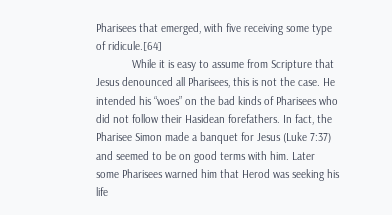Pharisees that emerged, with five receiving some type of ridicule.[64]
            While it is easy to assume from Scripture that Jesus denounced all Pharisees, this is not the case. He intended his “woes” on the bad kinds of Pharisees who did not follow their Hasidean forefathers. In fact, the Pharisee Simon made a banquet for Jesus (Luke 7:37) and seemed to be on good terms with him. Later some Pharisees warned him that Herod was seeking his life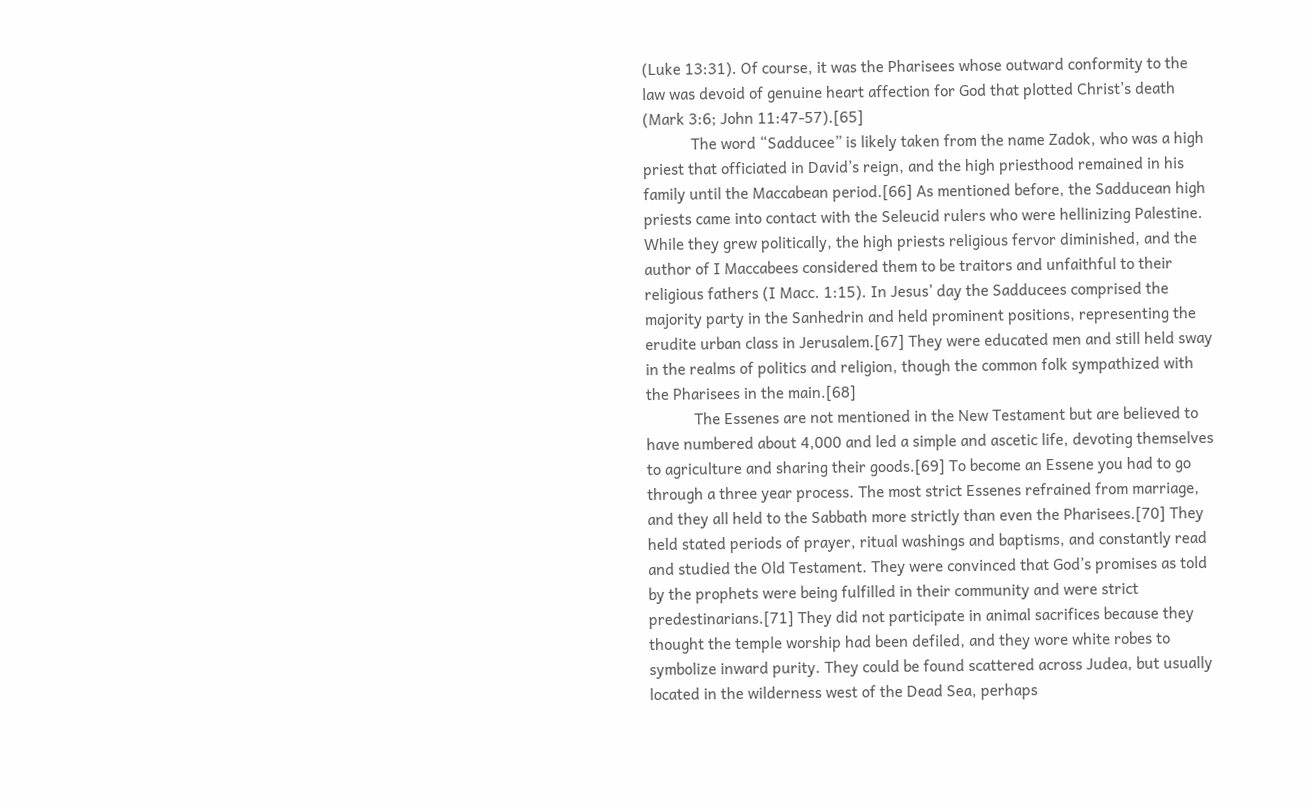(Luke 13:31). Of course, it was the Pharisees whose outward conformity to the law was devoid of genuine heart affection for God that plotted Christ’s death (Mark 3:6; John 11:47-57).[65]
            The word “Sadducee” is likely taken from the name Zadok, who was a high priest that officiated in David’s reign, and the high priesthood remained in his family until the Maccabean period.[66] As mentioned before, the Sadducean high priests came into contact with the Seleucid rulers who were hellinizing Palestine. While they grew politically, the high priests religious fervor diminished, and the author of I Maccabees considered them to be traitors and unfaithful to their religious fathers (I Macc. 1:15). In Jesus’ day the Sadducees comprised the majority party in the Sanhedrin and held prominent positions, representing the erudite urban class in Jerusalem.[67] They were educated men and still held sway in the realms of politics and religion, though the common folk sympathized with the Pharisees in the main.[68]
            The Essenes are not mentioned in the New Testament but are believed to have numbered about 4,000 and led a simple and ascetic life, devoting themselves to agriculture and sharing their goods.[69] To become an Essene you had to go through a three year process. The most strict Essenes refrained from marriage, and they all held to the Sabbath more strictly than even the Pharisees.[70] They held stated periods of prayer, ritual washings and baptisms, and constantly read and studied the Old Testament. They were convinced that God’s promises as told by the prophets were being fulfilled in their community and were strict predestinarians.[71] They did not participate in animal sacrifices because they thought the temple worship had been defiled, and they wore white robes to symbolize inward purity. They could be found scattered across Judea, but usually located in the wilderness west of the Dead Sea, perhaps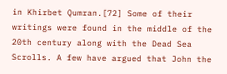in Khirbet Qumran.[72] Some of their writings were found in the middle of the 20th century along with the Dead Sea Scrolls. A few have argued that John the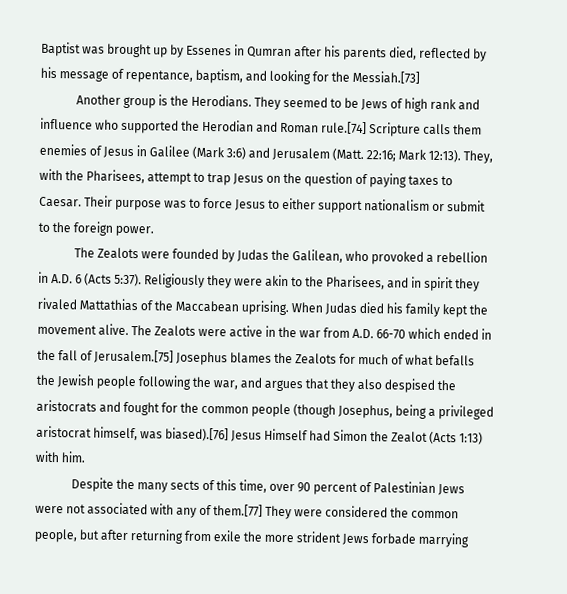Baptist was brought up by Essenes in Qumran after his parents died, reflected by his message of repentance, baptism, and looking for the Messiah.[73]
            Another group is the Herodians. They seemed to be Jews of high rank and influence who supported the Herodian and Roman rule.[74] Scripture calls them enemies of Jesus in Galilee (Mark 3:6) and Jerusalem (Matt. 22:16; Mark 12:13). They, with the Pharisees, attempt to trap Jesus on the question of paying taxes to Caesar. Their purpose was to force Jesus to either support nationalism or submit to the foreign power.
            The Zealots were founded by Judas the Galilean, who provoked a rebellion in A.D. 6 (Acts 5:37). Religiously they were akin to the Pharisees, and in spirit they rivaled Mattathias of the Maccabean uprising. When Judas died his family kept the movement alive. The Zealots were active in the war from A.D. 66-70 which ended in the fall of Jerusalem.[75] Josephus blames the Zealots for much of what befalls the Jewish people following the war, and argues that they also despised the aristocrats and fought for the common people (though Josephus, being a privileged aristocrat himself, was biased).[76] Jesus Himself had Simon the Zealot (Acts 1:13) with him.
            Despite the many sects of this time, over 90 percent of Palestinian Jews were not associated with any of them.[77] They were considered the common people, but after returning from exile the more strident Jews forbade marrying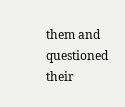them and questioned their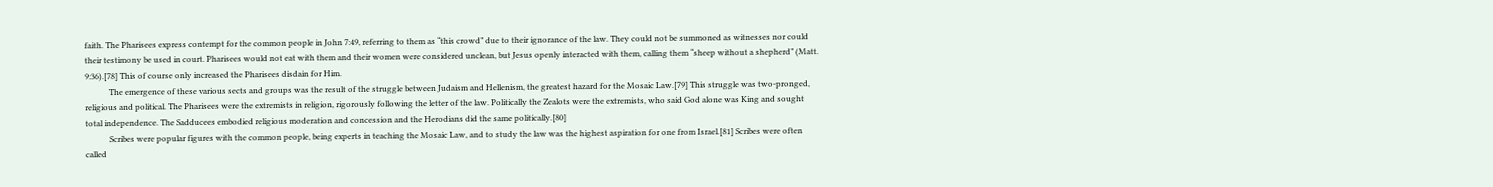faith. The Pharisees express contempt for the common people in John 7:49, referring to them as “this crowd” due to their ignorance of the law. They could not be summoned as witnesses nor could their testimony be used in court. Pharisees would not eat with them and their women were considered unclean, but Jesus openly interacted with them, calling them “sheep without a shepherd” (Matt. 9:36).[78] This of course only increased the Pharisees disdain for Him.
            The emergence of these various sects and groups was the result of the struggle between Judaism and Hellenism, the greatest hazard for the Mosaic Law.[79] This struggle was two-pronged, religious and political. The Pharisees were the extremists in religion, rigorously following the letter of the law. Politically the Zealots were the extremists, who said God alone was King and sought total independence. The Sadducees embodied religious moderation and concession and the Herodians did the same politically.[80]
            Scribes were popular figures with the common people, being experts in teaching the Mosaic Law, and to study the law was the highest aspiration for one from Israel.[81] Scribes were often called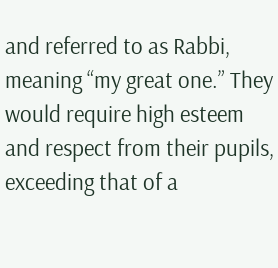and referred to as Rabbi, meaning “my great one.” They would require high esteem and respect from their pupils, exceeding that of a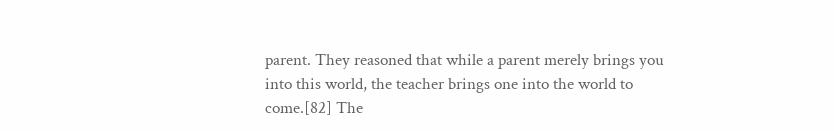parent. They reasoned that while a parent merely brings you into this world, the teacher brings one into the world to come.[82] The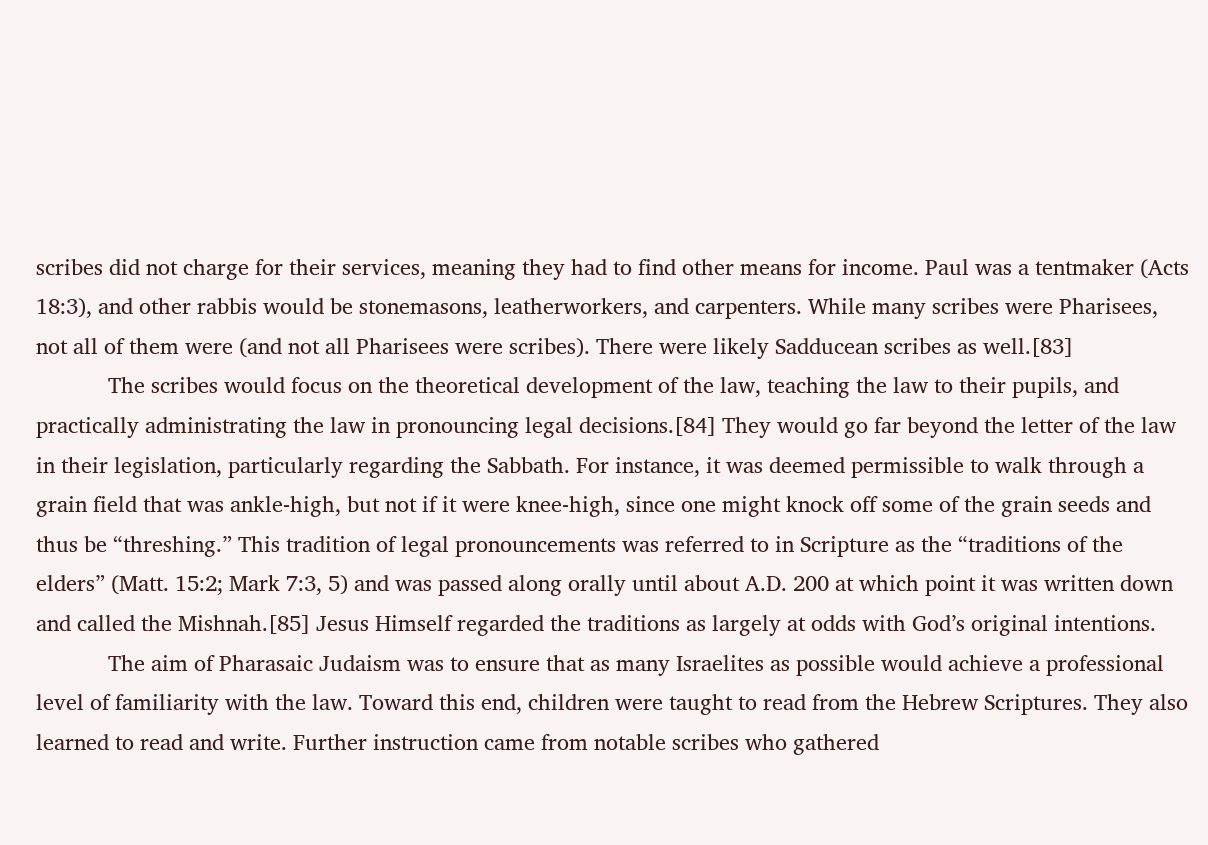scribes did not charge for their services, meaning they had to find other means for income. Paul was a tentmaker (Acts 18:3), and other rabbis would be stonemasons, leatherworkers, and carpenters. While many scribes were Pharisees, not all of them were (and not all Pharisees were scribes). There were likely Sadducean scribes as well.[83]
            The scribes would focus on the theoretical development of the law, teaching the law to their pupils, and practically administrating the law in pronouncing legal decisions.[84] They would go far beyond the letter of the law in their legislation, particularly regarding the Sabbath. For instance, it was deemed permissible to walk through a grain field that was ankle-high, but not if it were knee-high, since one might knock off some of the grain seeds and thus be “threshing.” This tradition of legal pronouncements was referred to in Scripture as the “traditions of the elders” (Matt. 15:2; Mark 7:3, 5) and was passed along orally until about A.D. 200 at which point it was written down and called the Mishnah.[85] Jesus Himself regarded the traditions as largely at odds with God’s original intentions.
            The aim of Pharasaic Judaism was to ensure that as many Israelites as possible would achieve a professional level of familiarity with the law. Toward this end, children were taught to read from the Hebrew Scriptures. They also learned to read and write. Further instruction came from notable scribes who gathered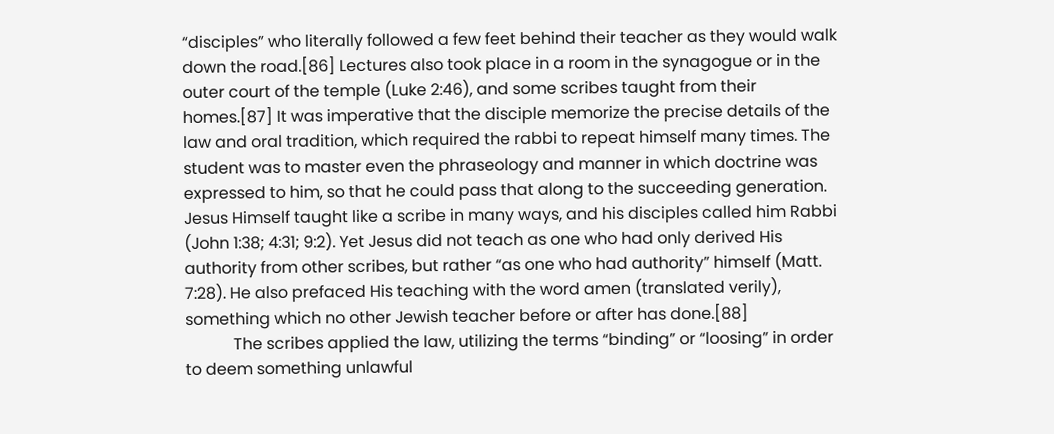“disciples” who literally followed a few feet behind their teacher as they would walk down the road.[86] Lectures also took place in a room in the synagogue or in the outer court of the temple (Luke 2:46), and some scribes taught from their homes.[87] It was imperative that the disciple memorize the precise details of the law and oral tradition, which required the rabbi to repeat himself many times. The student was to master even the phraseology and manner in which doctrine was expressed to him, so that he could pass that along to the succeeding generation. Jesus Himself taught like a scribe in many ways, and his disciples called him Rabbi (John 1:38; 4:31; 9:2). Yet Jesus did not teach as one who had only derived His authority from other scribes, but rather “as one who had authority” himself (Matt. 7:28). He also prefaced His teaching with the word amen (translated verily), something which no other Jewish teacher before or after has done.[88]
            The scribes applied the law, utilizing the terms “binding” or “loosing” in order to deem something unlawful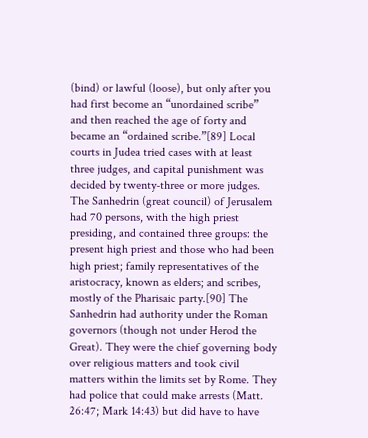(bind) or lawful (loose), but only after you had first become an “unordained scribe” and then reached the age of forty and became an “ordained scribe.”[89] Local courts in Judea tried cases with at least three judges, and capital punishment was decided by twenty-three or more judges. The Sanhedrin (great council) of Jerusalem had 70 persons, with the high priest presiding, and contained three groups: the present high priest and those who had been high priest; family representatives of the aristocracy, known as elders; and scribes, mostly of the Pharisaic party.[90] The Sanhedrin had authority under the Roman governors (though not under Herod the Great). They were the chief governing body over religious matters and took civil matters within the limits set by Rome. They had police that could make arrests (Matt. 26:47; Mark 14:43) but did have to have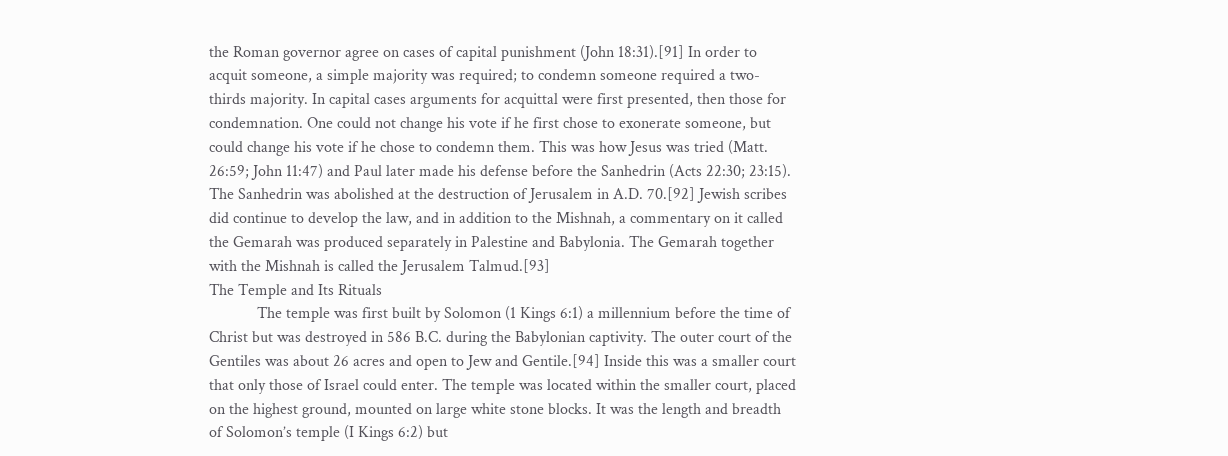the Roman governor agree on cases of capital punishment (John 18:31).[91] In order to acquit someone, a simple majority was required; to condemn someone required a two-thirds majority. In capital cases arguments for acquittal were first presented, then those for condemnation. One could not change his vote if he first chose to exonerate someone, but could change his vote if he chose to condemn them. This was how Jesus was tried (Matt. 26:59; John 11:47) and Paul later made his defense before the Sanhedrin (Acts 22:30; 23:15). The Sanhedrin was abolished at the destruction of Jerusalem in A.D. 70.[92] Jewish scribes did continue to develop the law, and in addition to the Mishnah, a commentary on it called the Gemarah was produced separately in Palestine and Babylonia. The Gemarah together with the Mishnah is called the Jerusalem Talmud.[93]
The Temple and Its Rituals
            The temple was first built by Solomon (1 Kings 6:1) a millennium before the time of Christ but was destroyed in 586 B.C. during the Babylonian captivity. The outer court of the Gentiles was about 26 acres and open to Jew and Gentile.[94] Inside this was a smaller court that only those of Israel could enter. The temple was located within the smaller court, placed on the highest ground, mounted on large white stone blocks. It was the length and breadth of Solomon’s temple (I Kings 6:2) but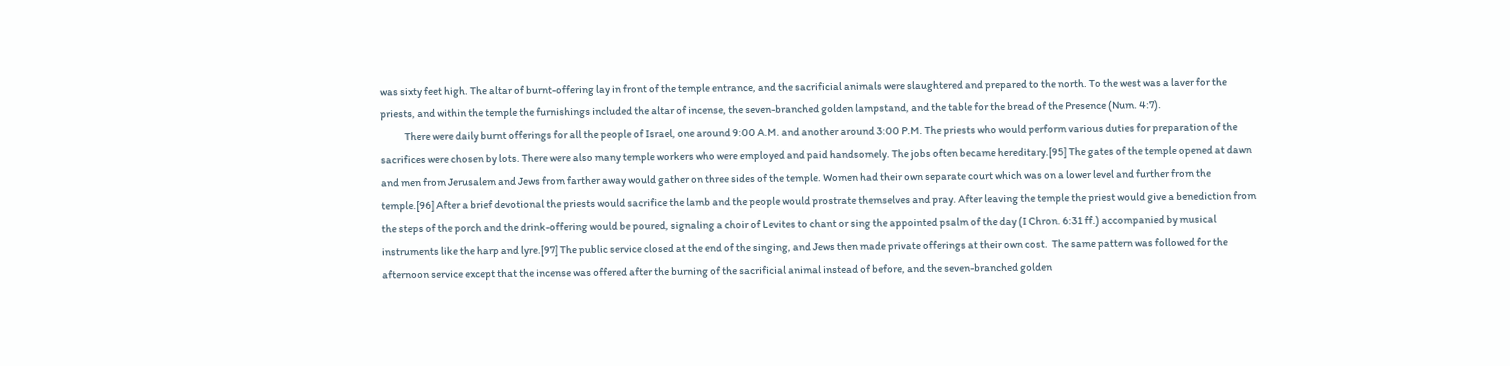was sixty feet high. The altar of burnt-offering lay in front of the temple entrance, and the sacrificial animals were slaughtered and prepared to the north. To the west was a laver for the priests, and within the temple the furnishings included the altar of incense, the seven-branched golden lampstand, and the table for the bread of the Presence (Num. 4:7).
            There were daily burnt offerings for all the people of Israel, one around 9:00 A.M. and another around 3:00 P.M. The priests who would perform various duties for preparation of the sacrifices were chosen by lots. There were also many temple workers who were employed and paid handsomely. The jobs often became hereditary.[95] The gates of the temple opened at dawn and men from Jerusalem and Jews from farther away would gather on three sides of the temple. Women had their own separate court which was on a lower level and further from the temple.[96] After a brief devotional the priests would sacrifice the lamb and the people would prostrate themselves and pray. After leaving the temple the priest would give a benediction from the steps of the porch and the drink-offering would be poured, signaling a choir of Levites to chant or sing the appointed psalm of the day (I Chron. 6:31 ff.) accompanied by musical instruments like the harp and lyre.[97] The public service closed at the end of the singing, and Jews then made private offerings at their own cost.  The same pattern was followed for the afternoon service except that the incense was offered after the burning of the sacrificial animal instead of before, and the seven-branched golden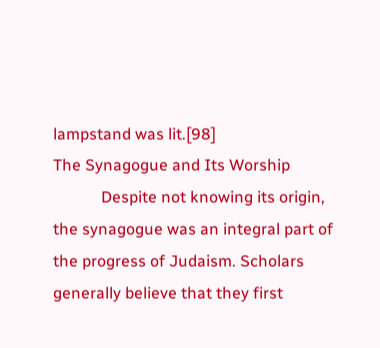lampstand was lit.[98]
The Synagogue and Its Worship
            Despite not knowing its origin, the synagogue was an integral part of the progress of Judaism. Scholars generally believe that they first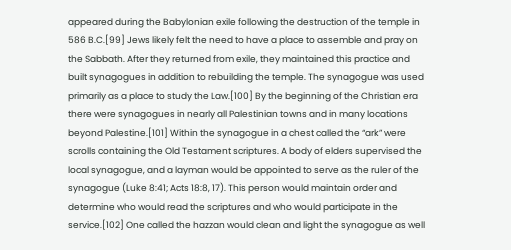appeared during the Babylonian exile following the destruction of the temple in 586 B.C.[99] Jews likely felt the need to have a place to assemble and pray on the Sabbath. After they returned from exile, they maintained this practice and built synagogues in addition to rebuilding the temple. The synagogue was used primarily as a place to study the Law.[100] By the beginning of the Christian era there were synagogues in nearly all Palestinian towns and in many locations beyond Palestine.[101] Within the synagogue in a chest called the “ark” were scrolls containing the Old Testament scriptures. A body of elders supervised the local synagogue, and a layman would be appointed to serve as the ruler of the synagogue (Luke 8:41; Acts 18:8, 17). This person would maintain order and determine who would read the scriptures and who would participate in the service.[102] One called the hazzan would clean and light the synagogue as well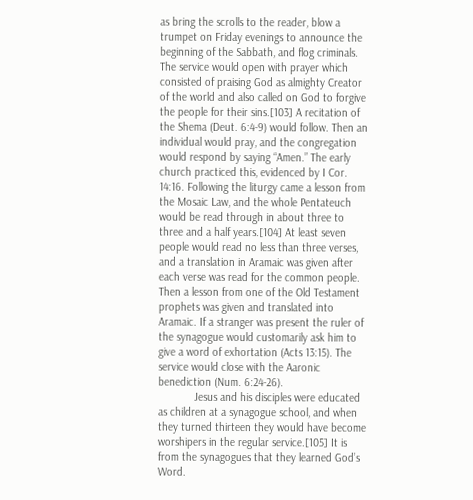as bring the scrolls to the reader, blow a trumpet on Friday evenings to announce the beginning of the Sabbath, and flog criminals. The service would open with prayer which consisted of praising God as almighty Creator of the world and also called on God to forgive the people for their sins.[103] A recitation of the Shema (Deut. 6:4-9) would follow. Then an individual would pray, and the congregation would respond by saying “Amen.” The early church practiced this, evidenced by I Cor. 14:16. Following the liturgy came a lesson from the Mosaic Law, and the whole Pentateuch would be read through in about three to three and a half years.[104] At least seven people would read no less than three verses, and a translation in Aramaic was given after each verse was read for the common people. Then a lesson from one of the Old Testament prophets was given and translated into Aramaic. If a stranger was present the ruler of the synagogue would customarily ask him to give a word of exhortation (Acts 13:15). The service would close with the Aaronic benediction (Num. 6:24-26).
            Jesus and his disciples were educated as children at a synagogue school, and when they turned thirteen they would have become worshipers in the regular service.[105] It is from the synagogues that they learned God’s Word.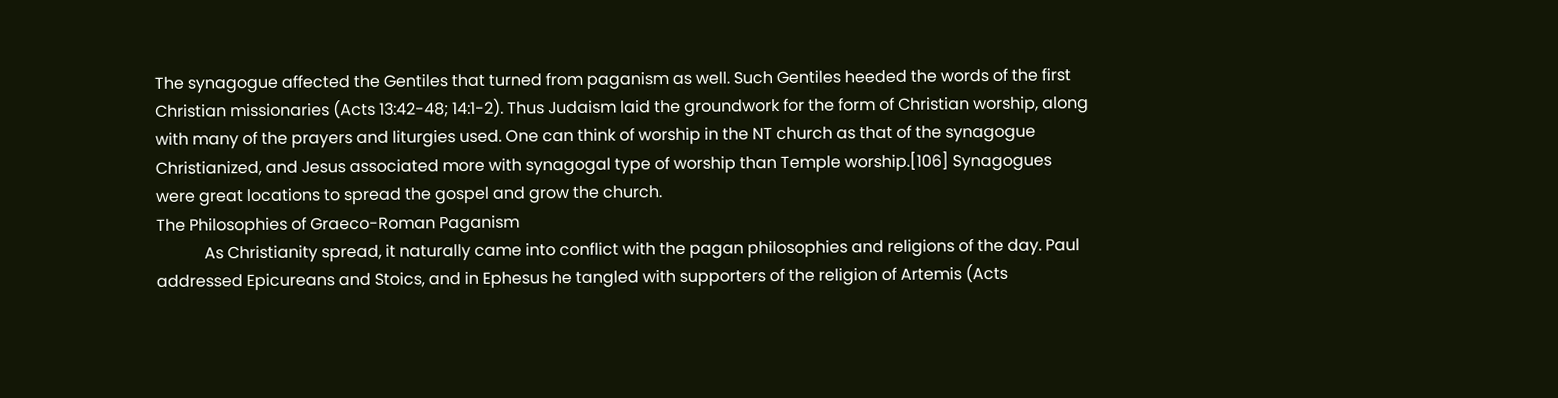The synagogue affected the Gentiles that turned from paganism as well. Such Gentiles heeded the words of the first Christian missionaries (Acts 13:42-48; 14:1-2). Thus Judaism laid the groundwork for the form of Christian worship, along with many of the prayers and liturgies used. One can think of worship in the NT church as that of the synagogue Christianized, and Jesus associated more with synagogal type of worship than Temple worship.[106] Synagogues were great locations to spread the gospel and grow the church.
The Philosophies of Graeco-Roman Paganism
            As Christianity spread, it naturally came into conflict with the pagan philosophies and religions of the day. Paul addressed Epicureans and Stoics, and in Ephesus he tangled with supporters of the religion of Artemis (Acts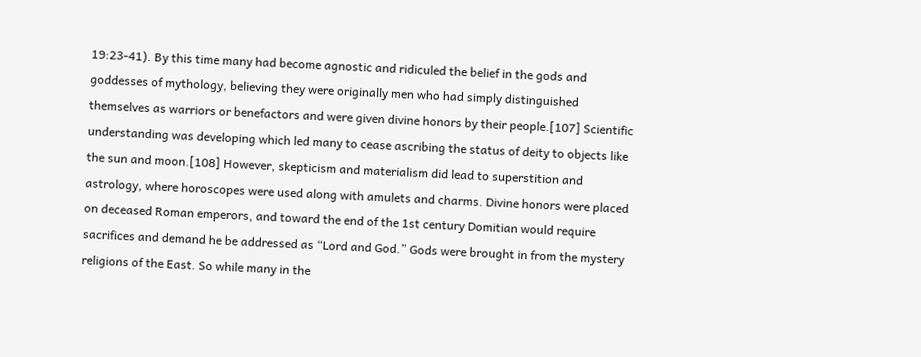19:23-41). By this time many had become agnostic and ridiculed the belief in the gods and goddesses of mythology, believing they were originally men who had simply distinguished themselves as warriors or benefactors and were given divine honors by their people.[107] Scientific understanding was developing which led many to cease ascribing the status of deity to objects like the sun and moon.[108] However, skepticism and materialism did lead to superstition and astrology, where horoscopes were used along with amulets and charms. Divine honors were placed on deceased Roman emperors, and toward the end of the 1st century Domitian would require sacrifices and demand he be addressed as “Lord and God.” Gods were brought in from the mystery religions of the East. So while many in the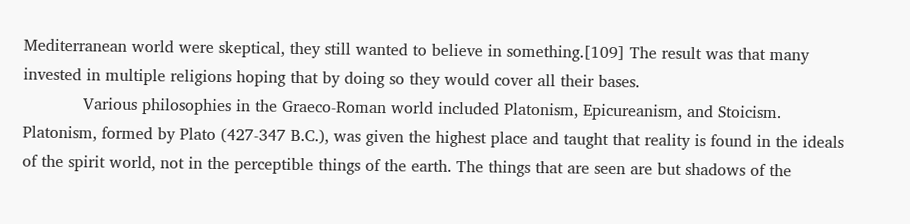Mediterranean world were skeptical, they still wanted to believe in something.[109] The result was that many invested in multiple religions hoping that by doing so they would cover all their bases.
            Various philosophies in the Graeco-Roman world included Platonism, Epicureanism, and Stoicism. Platonism, formed by Plato (427-347 B.C.), was given the highest place and taught that reality is found in the ideals of the spirit world, not in the perceptible things of the earth. The things that are seen are but shadows of the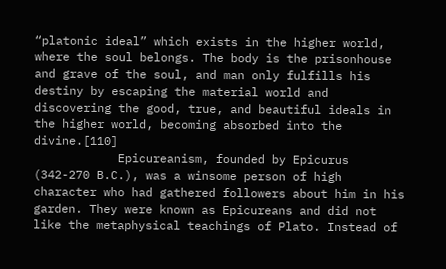“platonic ideal” which exists in the higher world, where the soul belongs. The body is the prisonhouse and grave of the soul, and man only fulfills his destiny by escaping the material world and discovering the good, true, and beautiful ideals in the higher world, becoming absorbed into the divine.[110]
            Epicureanism, founded by Epicurus (342-270 B.C.), was a winsome person of high character who had gathered followers about him in his garden. They were known as Epicureans and did not like the metaphysical teachings of Plato. Instead of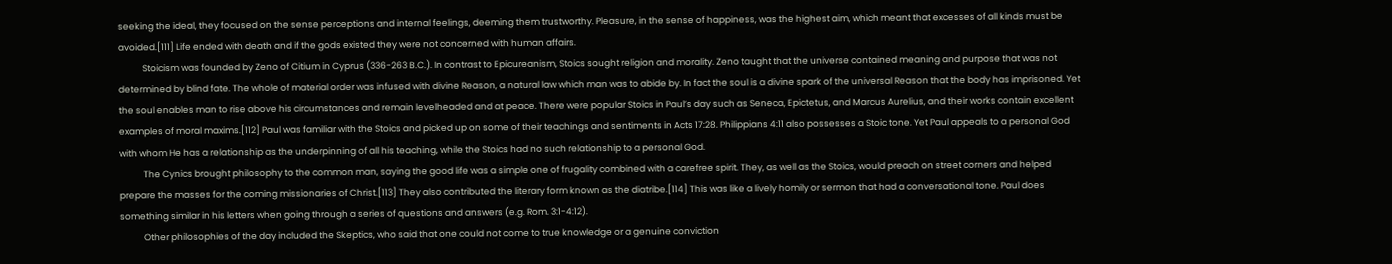seeking the ideal, they focused on the sense perceptions and internal feelings, deeming them trustworthy. Pleasure, in the sense of happiness, was the highest aim, which meant that excesses of all kinds must be avoided.[111] Life ended with death and if the gods existed they were not concerned with human affairs.
            Stoicism was founded by Zeno of Citium in Cyprus (336-263 B.C.). In contrast to Epicureanism, Stoics sought religion and morality. Zeno taught that the universe contained meaning and purpose that was not determined by blind fate. The whole of material order was infused with divine Reason, a natural law which man was to abide by. In fact the soul is a divine spark of the universal Reason that the body has imprisoned. Yet the soul enables man to rise above his circumstances and remain levelheaded and at peace. There were popular Stoics in Paul’s day such as Seneca, Epictetus, and Marcus Aurelius, and their works contain excellent examples of moral maxims.[112] Paul was familiar with the Stoics and picked up on some of their teachings and sentiments in Acts 17:28. Philippians 4:11 also possesses a Stoic tone. Yet Paul appeals to a personal God with whom He has a relationship as the underpinning of all his teaching, while the Stoics had no such relationship to a personal God.
            The Cynics brought philosophy to the common man, saying the good life was a simple one of frugality combined with a carefree spirit. They, as well as the Stoics, would preach on street corners and helped prepare the masses for the coming missionaries of Christ.[113] They also contributed the literary form known as the diatribe.[114] This was like a lively homily or sermon that had a conversational tone. Paul does something similar in his letters when going through a series of questions and answers (e.g. Rom. 3:1-4:12).
            Other philosophies of the day included the Skeptics, who said that one could not come to true knowledge or a genuine conviction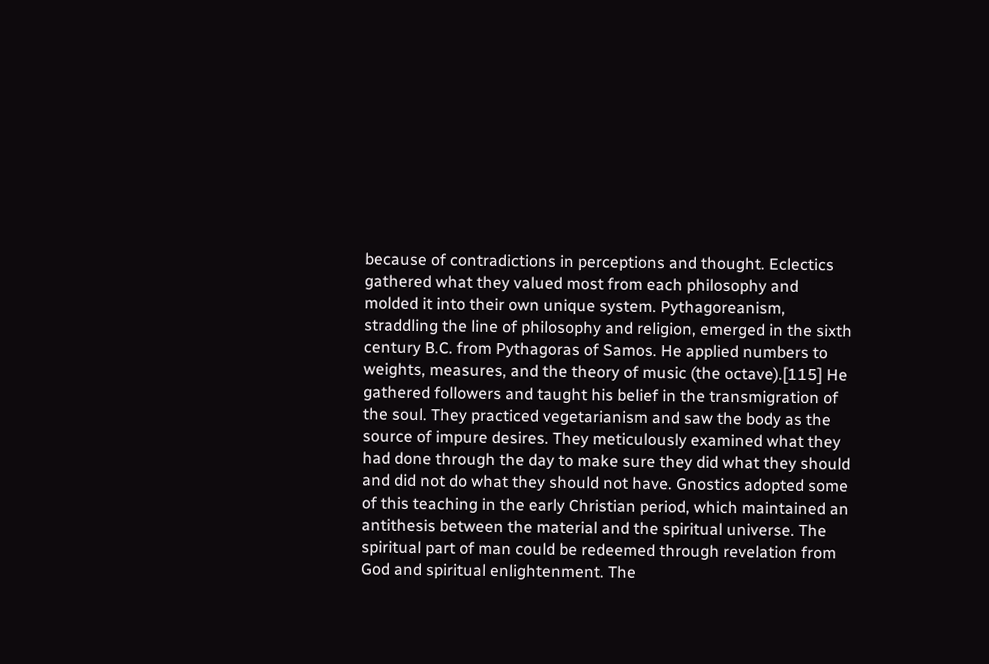because of contradictions in perceptions and thought. Eclectics gathered what they valued most from each philosophy and molded it into their own unique system. Pythagoreanism, straddling the line of philosophy and religion, emerged in the sixth century B.C. from Pythagoras of Samos. He applied numbers to weights, measures, and the theory of music (the octave).[115] He gathered followers and taught his belief in the transmigration of the soul. They practiced vegetarianism and saw the body as the source of impure desires. They meticulously examined what they had done through the day to make sure they did what they should and did not do what they should not have. Gnostics adopted some of this teaching in the early Christian period, which maintained an antithesis between the material and the spiritual universe. The spiritual part of man could be redeemed through revelation from God and spiritual enlightenment. The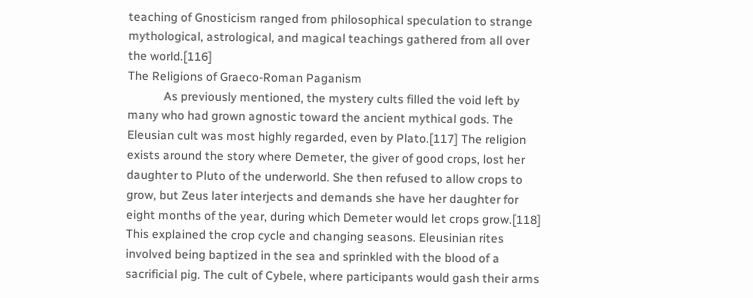teaching of Gnosticism ranged from philosophical speculation to strange mythological, astrological, and magical teachings gathered from all over the world.[116]
The Religions of Graeco-Roman Paganism
            As previously mentioned, the mystery cults filled the void left by many who had grown agnostic toward the ancient mythical gods. The Eleusian cult was most highly regarded, even by Plato.[117] The religion exists around the story where Demeter, the giver of good crops, lost her daughter to Pluto of the underworld. She then refused to allow crops to grow, but Zeus later interjects and demands she have her daughter for eight months of the year, during which Demeter would let crops grow.[118] This explained the crop cycle and changing seasons. Eleusinian rites involved being baptized in the sea and sprinkled with the blood of a sacrificial pig. The cult of Cybele, where participants would gash their arms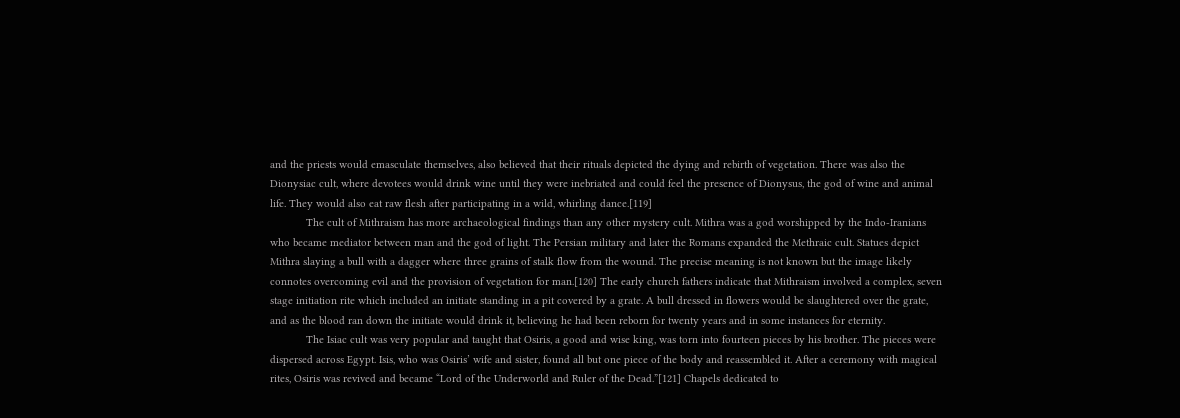and the priests would emasculate themselves, also believed that their rituals depicted the dying and rebirth of vegetation. There was also the Dionysiac cult, where devotees would drink wine until they were inebriated and could feel the presence of Dionysus, the god of wine and animal life. They would also eat raw flesh after participating in a wild, whirling dance.[119]
            The cult of Mithraism has more archaeological findings than any other mystery cult. Mithra was a god worshipped by the Indo-Iranians who became mediator between man and the god of light. The Persian military and later the Romans expanded the Methraic cult. Statues depict Mithra slaying a bull with a dagger where three grains of stalk flow from the wound. The precise meaning is not known but the image likely connotes overcoming evil and the provision of vegetation for man.[120] The early church fathers indicate that Mithraism involved a complex, seven stage initiation rite which included an initiate standing in a pit covered by a grate. A bull dressed in flowers would be slaughtered over the grate, and as the blood ran down the initiate would drink it, believing he had been reborn for twenty years and in some instances for eternity.
            The Isiac cult was very popular and taught that Osiris, a good and wise king, was torn into fourteen pieces by his brother. The pieces were dispersed across Egypt. Isis, who was Osiris’ wife and sister, found all but one piece of the body and reassembled it. After a ceremony with magical rites, Osiris was revived and became “Lord of the Underworld and Ruler of the Dead.”[121] Chapels dedicated to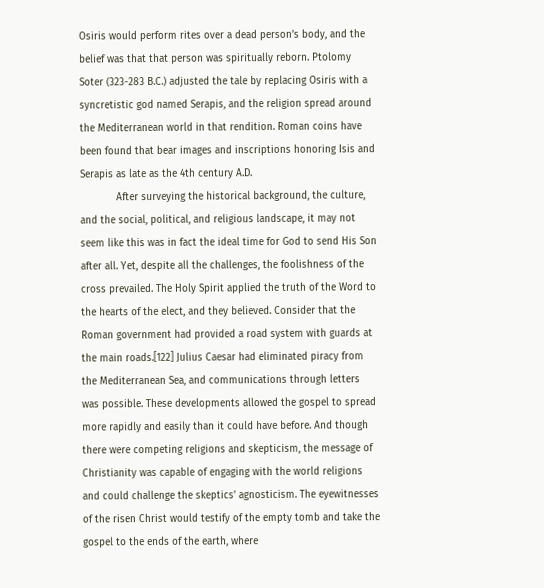Osiris would perform rites over a dead person’s body, and the belief was that that person was spiritually reborn. Ptolomy Soter (323-283 B.C.) adjusted the tale by replacing Osiris with a syncretistic god named Serapis, and the religion spread around the Mediterranean world in that rendition. Roman coins have been found that bear images and inscriptions honoring Isis and Serapis as late as the 4th century A.D.
            After surveying the historical background, the culture, and the social, political, and religious landscape, it may not seem like this was in fact the ideal time for God to send His Son after all. Yet, despite all the challenges, the foolishness of the cross prevailed. The Holy Spirit applied the truth of the Word to the hearts of the elect, and they believed. Consider that the Roman government had provided a road system with guards at the main roads.[122] Julius Caesar had eliminated piracy from the Mediterranean Sea, and communications through letters was possible. These developments allowed the gospel to spread more rapidly and easily than it could have before. And though there were competing religions and skepticism, the message of Christianity was capable of engaging with the world religions and could challenge the skeptics’ agnosticism. The eyewitnesses of the risen Christ would testify of the empty tomb and take the gospel to the ends of the earth, where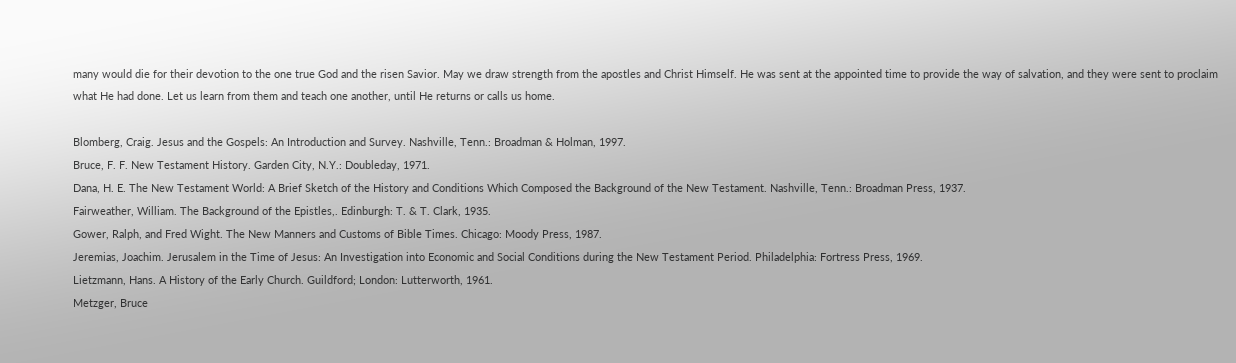many would die for their devotion to the one true God and the risen Savior. May we draw strength from the apostles and Christ Himself. He was sent at the appointed time to provide the way of salvation, and they were sent to proclaim what He had done. Let us learn from them and teach one another, until He returns or calls us home.

Blomberg, Craig. Jesus and the Gospels: An Introduction and Survey. Nashville, Tenn.: Broadman & Holman, 1997.
Bruce, F. F. New Testament History. Garden City, N.Y.: Doubleday, 1971.
Dana, H. E. The New Testament World: A Brief Sketch of the History and Conditions Which Composed the Background of the New Testament. Nashville, Tenn.: Broadman Press, 1937.
Fairweather, William. The Background of the Epistles,. Edinburgh: T. & T. Clark, 1935.
Gower, Ralph, and Fred Wight. The New Manners and Customs of Bible Times. Chicago: Moody Press, 1987.
Jeremias, Joachim. Jerusalem in the Time of Jesus: An Investigation into Economic and Social Conditions during the New Testament Period. Philadelphia: Fortress Press, 1969.
Lietzmann, Hans. A History of the Early Church. Guildford; London: Lutterworth, 1961.
Metzger, Bruce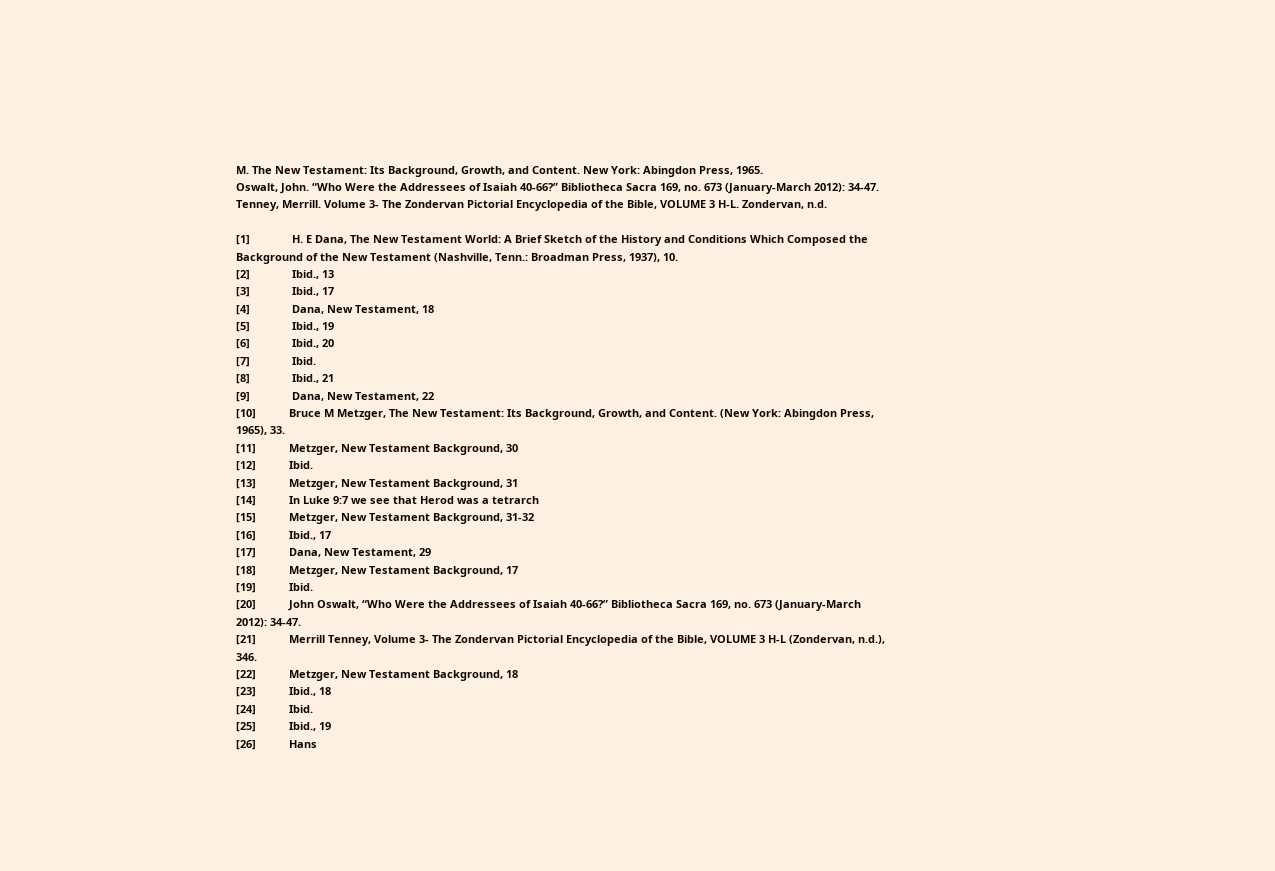M. The New Testament: Its Background, Growth, and Content. New York: Abingdon Press, 1965.
Oswalt, John. “Who Were the Addressees of Isaiah 40-66?” Bibliotheca Sacra 169, no. 673 (January-March 2012): 34-47.
Tenney, Merrill. Volume 3- The Zondervan Pictorial Encyclopedia of the Bible, VOLUME 3 H-L. Zondervan, n.d.

[1]              H. E Dana, The New Testament World: A Brief Sketch of the History and Conditions Which Composed the Background of the New Testament (Nashville, Tenn.: Broadman Press, 1937), 10.
[2]              Ibid., 13
[3]              Ibid., 17
[4]              Dana, New Testament, 18
[5]              Ibid., 19
[6]              Ibid., 20
[7]              Ibid.
[8]              Ibid., 21
[9]              Dana, New Testament, 22
[10]           Bruce M Metzger, The New Testament: Its Background, Growth, and Content. (New York: Abingdon Press, 1965), 33.
[11]           Metzger, New Testament Background, 30
[12]           Ibid.
[13]           Metzger, New Testament Background, 31
[14]           In Luke 9:7 we see that Herod was a tetrarch
[15]           Metzger, New Testament Background, 31-32
[16]           Ibid., 17
[17]           Dana, New Testament, 29
[18]           Metzger, New Testament Background, 17
[19]           Ibid.
[20]           John Oswalt, “Who Were the Addressees of Isaiah 40-66?” Bibliotheca Sacra 169, no. 673 (January-March 2012): 34-47.
[21]           Merrill Tenney, Volume 3- The Zondervan Pictorial Encyclopedia of the Bible, VOLUME 3 H-L (Zondervan, n.d.), 346.
[22]           Metzger, New Testament Background, 18
[23]           Ibid., 18
[24]           Ibid.
[25]           Ibid., 19
[26]           Hans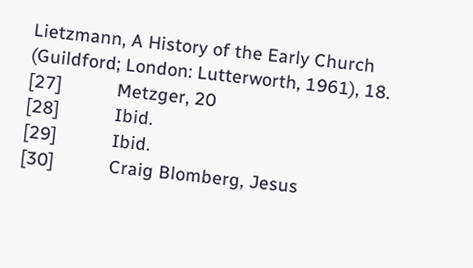Lietzmann, A History of the Early Church (Guildford; London: Lutterworth, 1961), 18.
[27]           Metzger, 20
[28]           Ibid.
[29]           Ibid.
[30]           Craig Blomberg, Jesus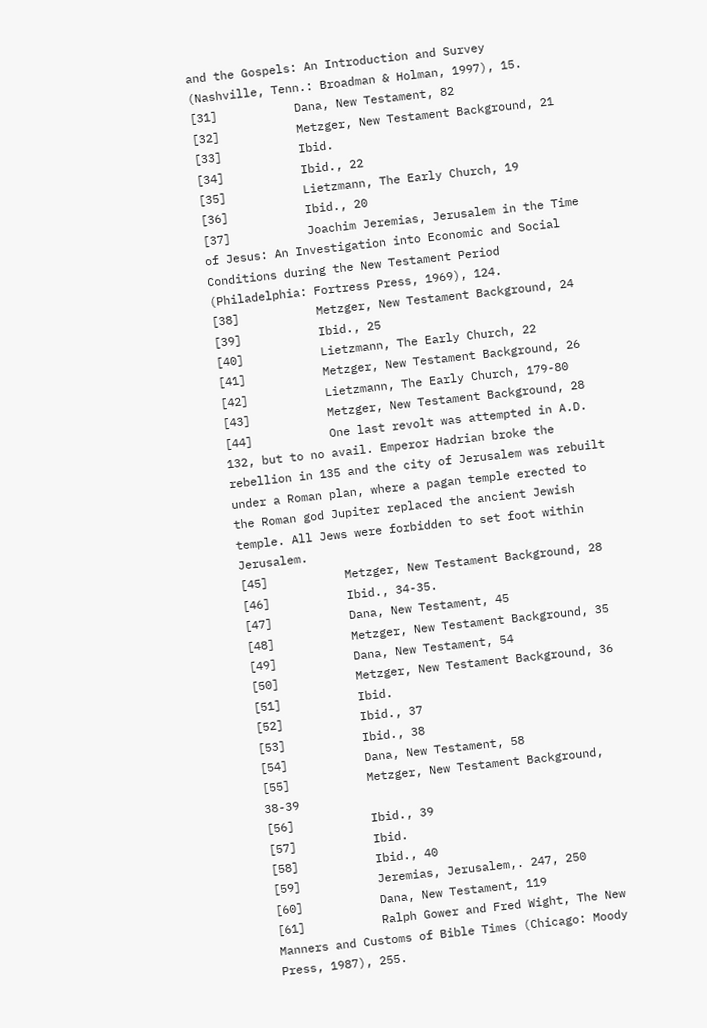and the Gospels: An Introduction and Survey (Nashville, Tenn.: Broadman & Holman, 1997), 15.
[31]           Dana, New Testament, 82
[32]           Metzger, New Testament Background, 21
[33]           Ibid.
[34]           Ibid., 22
[35]           Lietzmann, The Early Church, 19
[36]           Ibid., 20
[37]           Joachim Jeremias, Jerusalem in the Time of Jesus: An Investigation into Economic and Social Conditions during the New Testament Period (Philadelphia: Fortress Press, 1969), 124.
[38]           Metzger, New Testament Background, 24
[39]           Ibid., 25
[40]           Lietzmann, The Early Church, 22
[41]           Metzger, New Testament Background, 26
[42]           Lietzmann, The Early Church, 179-80
[43]           Metzger, New Testament Background, 28
[44]           One last revolt was attempted in A.D. 132, but to no avail. Emperor Hadrian broke the rebellion in 135 and the city of Jerusalem was rebuilt under a Roman plan, where a pagan temple erected to the Roman god Jupiter replaced the ancient Jewish temple. All Jews were forbidden to set foot within Jerusalem.
[45]           Metzger, New Testament Background, 28
[46]           Ibid., 34-35.
[47]           Dana, New Testament, 45
[48]           Metzger, New Testament Background, 35
[49]           Dana, New Testament, 54
[50]           Metzger, New Testament Background, 36
[51]           Ibid.
[52]           Ibid., 37
[53]           Ibid., 38
[54]           Dana, New Testament, 58
[55]           Metzger, New Testament Background, 38-39
[56]           Ibid., 39
[57]           Ibid.
[58]           Ibid., 40
[59]           Jeremias, Jerusalem,. 247, 250
[60]           Dana, New Testament, 119
[61]           Ralph Gower and Fred Wight, The New Manners and Customs of Bible Times (Chicago: Moody Press, 1987), 255.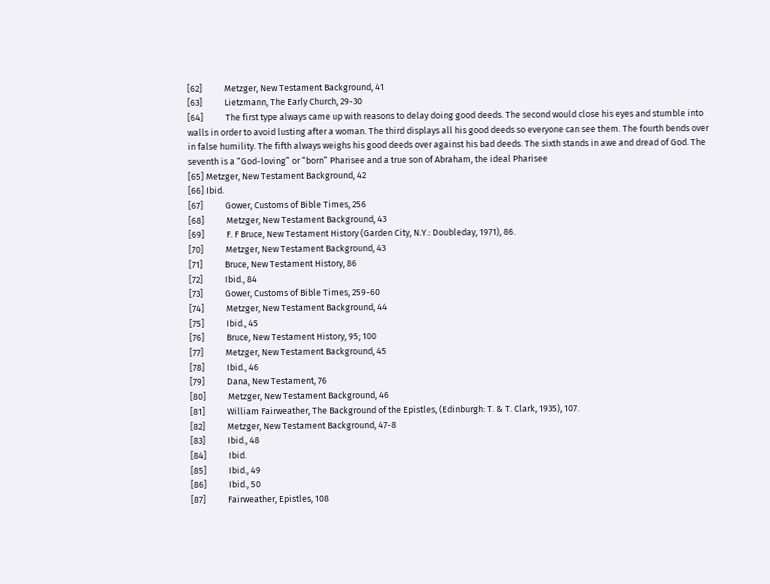[62]           Metzger, New Testament Background, 41
[63]           Lietzmann, The Early Church, 29-30
[64]           The first type always came up with reasons to delay doing good deeds. The second would close his eyes and stumble into walls in order to avoid lusting after a woman. The third displays all his good deeds so everyone can see them. The fourth bends over in false humility. The fifth always weighs his good deeds over against his bad deeds. The sixth stands in awe and dread of God. The seventh is a “God-loving” or “born” Pharisee and a true son of Abraham, the ideal Pharisee
[65] Metzger, New Testament Background, 42
[66] Ibid.
[67]           Gower, Customs of Bible Times, 256
[68]           Metzger, New Testament Background, 43
[69]           F. F Bruce, New Testament History (Garden City, N.Y.: Doubleday, 1971), 86.
[70]           Metzger, New Testament Background, 43
[71]           Bruce, New Testament History, 86
[72]           Ibid., 84
[73]           Gower, Customs of Bible Times, 259-60
[74]           Metzger, New Testament Background, 44
[75]           Ibid., 45
[76]           Bruce, New Testament History, 95; 100
[77]           Metzger, New Testament Background, 45
[78]           Ibid., 46
[79]           Dana, New Testament, 76
[80]           Metzger, New Testament Background, 46
[81]           William Fairweather, The Background of the Epistles, (Edinburgh: T. & T. Clark, 1935), 107.
[82]           Metzger, New Testament Background, 47-8
[83]           Ibid., 48
[84]           Ibid.
[85]           Ibid., 49
[86]           Ibid., 50
[87]           Fairweather, Epistles, 108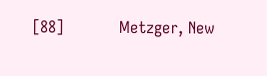[88]           Metzger, New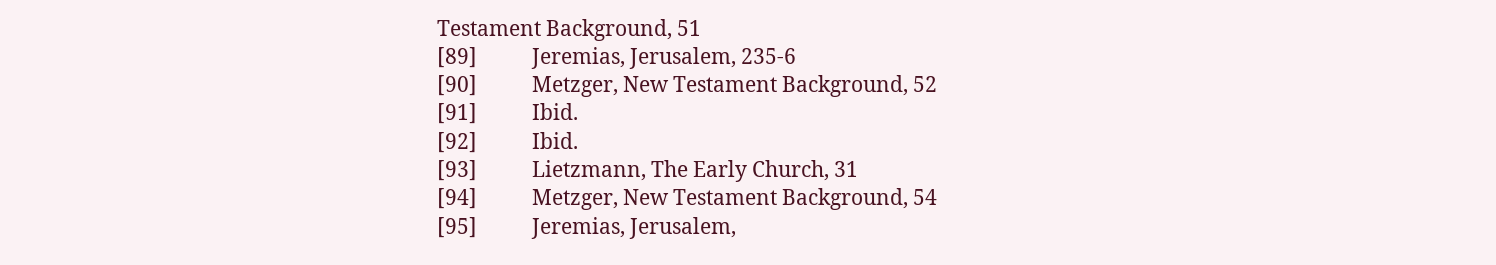Testament Background, 51
[89]           Jeremias, Jerusalem, 235-6
[90]           Metzger, New Testament Background, 52
[91]           Ibid.
[92]           Ibid.
[93]           Lietzmann, The Early Church, 31
[94]           Metzger, New Testament Background, 54
[95]           Jeremias, Jerusalem,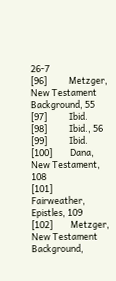26-7
[96]           Metzger, New Testament Background, 55
[97]           Ibid.
[98]           Ibid., 56
[99]           Ibid.
[100]         Dana, New Testament, 108
[101]         Fairweather, Epistles, 109
[102]         Metzger, New Testament Background,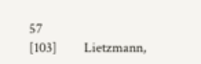57
[103]         Lietzmann,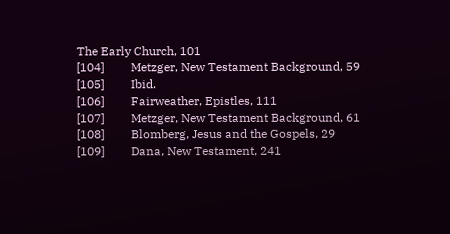The Early Church, 101
[104]         Metzger, New Testament Background, 59
[105]         Ibid.
[106]         Fairweather, Epistles, 111
[107]         Metzger, New Testament Background, 61
[108]         Blomberg, Jesus and the Gospels, 29
[109]         Dana, New Testament, 241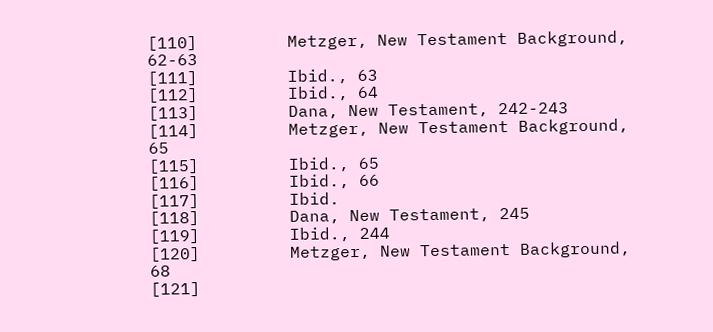[110]         Metzger, New Testament Background, 62-63
[111]         Ibid., 63
[112]         Ibid., 64
[113]         Dana, New Testament, 242-243
[114]         Metzger, New Testament Background, 65
[115]         Ibid., 65
[116]         Ibid., 66
[117]         Ibid.
[118]         Dana, New Testament, 245
[119]         Ibid., 244
[120]         Metzger, New Testament Background, 68
[121]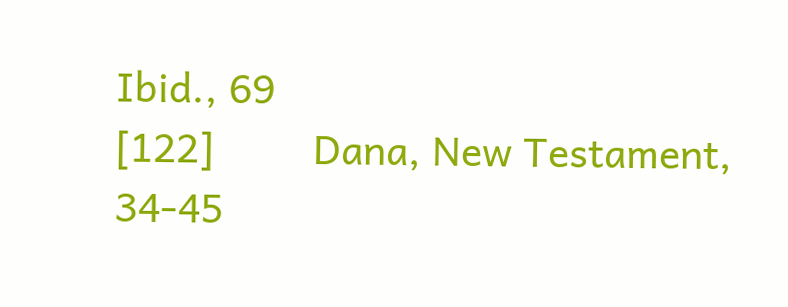Ibid., 69
[122]         Dana, New Testament, 34-45